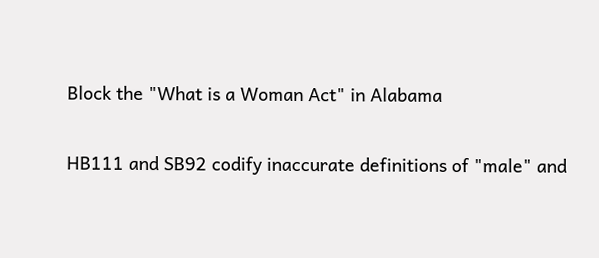Block the "What is a Woman Act" in Alabama

HB111 and SB92 codify inaccurate definitions of "male" and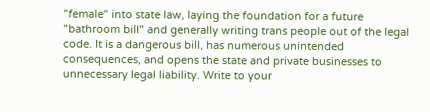"female" into state law, laying the foundation for a future "bathroom bill" and generally writing trans people out of the legal code. It is a dangerous bill, has numerous unintended consequences, and opens the state and private businesses to unnecessary legal liability. Write to your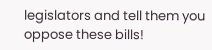legislators and tell them you oppose these bills!